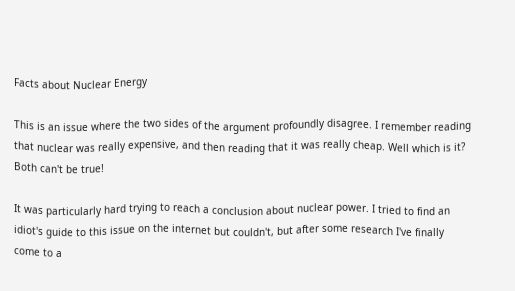Facts about Nuclear Energy

This is an issue where the two sides of the argument profoundly disagree. I remember reading that nuclear was really expensive, and then reading that it was really cheap. Well which is it? Both can't be true!

It was particularly hard trying to reach a conclusion about nuclear power. I tried to find an idiot's guide to this issue on the internet but couldn't, but after some research I've finally come to a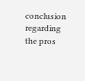conclusion regarding the pros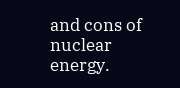and cons of nuclear energy.